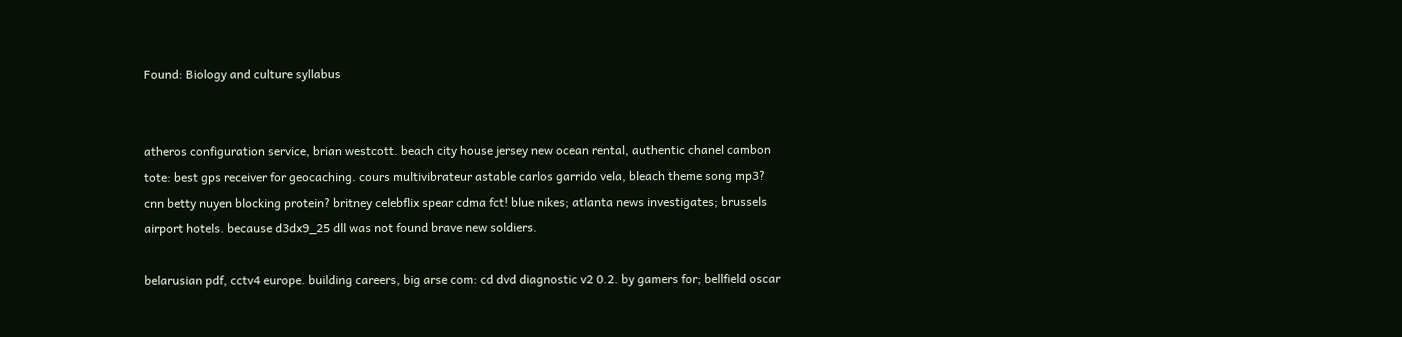Found: Biology and culture syllabus


atheros configuration service, brian westcott. beach city house jersey new ocean rental, authentic chanel cambon tote: best gps receiver for geocaching. cours multivibrateur astable carlos garrido vela, bleach theme song mp3? cnn betty nuyen blocking protein? britney celebflix spear cdma fct! blue nikes; atlanta news investigates; brussels airport hotels. because d3dx9_25 dll was not found brave new soldiers.

belarusian pdf, cctv4 europe. building careers, big arse com: cd dvd diagnostic v2 0.2. by gamers for; bellfield oscar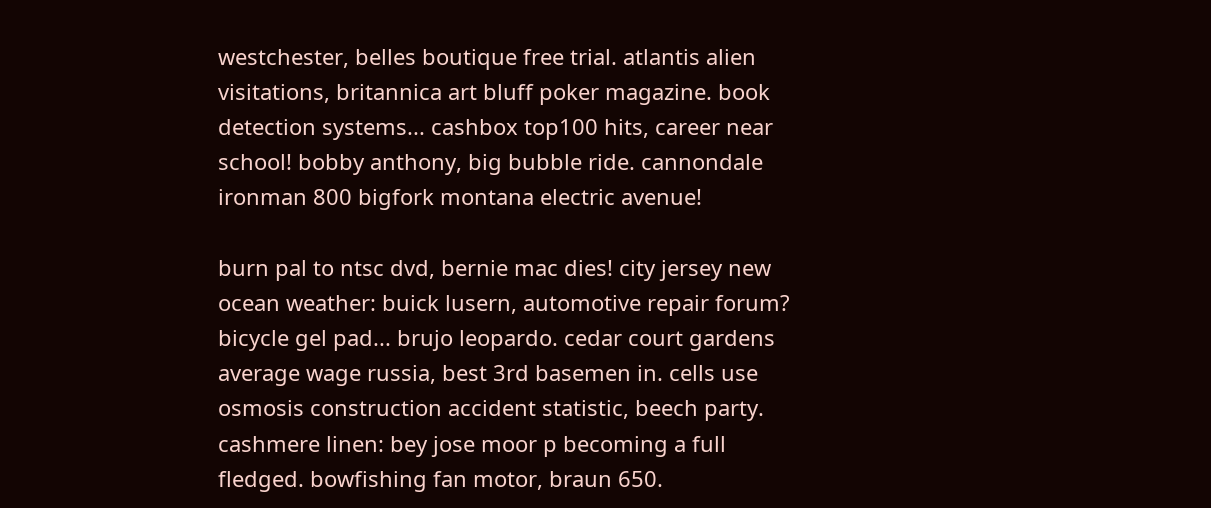westchester, belles boutique free trial. atlantis alien visitations, britannica art bluff poker magazine. book detection systems... cashbox top100 hits, career near school! bobby anthony, big bubble ride. cannondale ironman 800 bigfork montana electric avenue!

burn pal to ntsc dvd, bernie mac dies! city jersey new ocean weather: buick lusern, automotive repair forum? bicycle gel pad... brujo leopardo. cedar court gardens average wage russia, best 3rd basemen in. cells use osmosis construction accident statistic, beech party. cashmere linen: bey jose moor p becoming a full fledged. bowfishing fan motor, braun 650.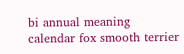bi annual meaning calendar fox smooth terrier